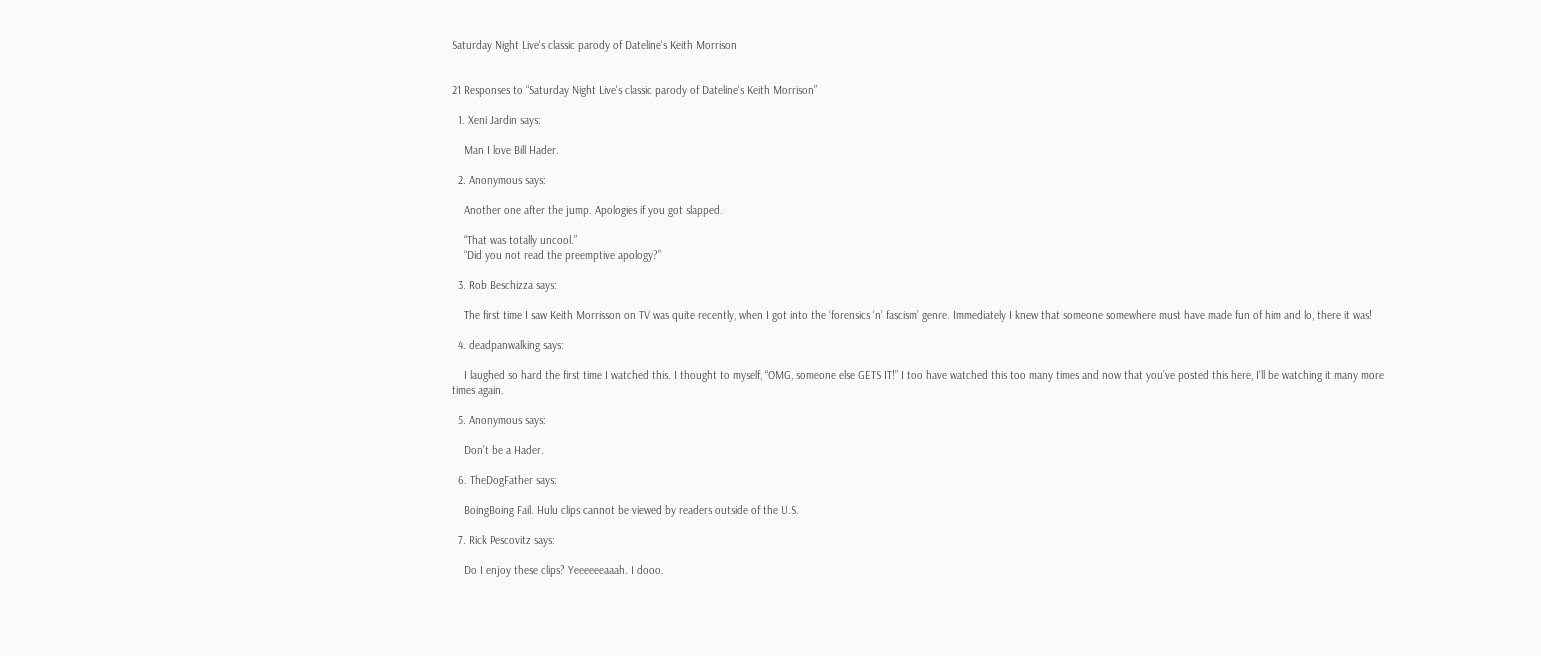Saturday Night Live's classic parody of Dateline's Keith Morrison


21 Responses to “Saturday Night Live's classic parody of Dateline's Keith Morrison”

  1. Xeni Jardin says:

    Man I love Bill Hader.

  2. Anonymous says:

    Another one after the jump. Apologies if you got slapped.

    “That was totally uncool.”
    “Did you not read the preemptive apology?”

  3. Rob Beschizza says:

    The first time I saw Keith Morrisson on TV was quite recently, when I got into the ‘forensics ‘n’ fascism’ genre. Immediately I knew that someone somewhere must have made fun of him and lo, there it was!

  4. deadpanwalking says:

    I laughed so hard the first time I watched this. I thought to myself, “OMG, someone else GETS IT!” I too have watched this too many times and now that you’ve posted this here, I’ll be watching it many more times again.

  5. Anonymous says:

    Don’t be a Hader.

  6. TheDogFather says:

    BoingBoing Fail. Hulu clips cannot be viewed by readers outside of the U.S.

  7. Rick Pescovitz says:

    Do I enjoy these clips? Yeeeeeeaaah. I dooo.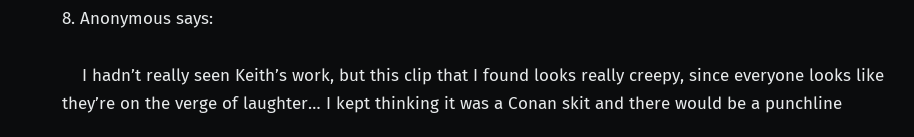8. Anonymous says:

    I hadn’t really seen Keith’s work, but this clip that I found looks really creepy, since everyone looks like they’re on the verge of laughter… I kept thinking it was a Conan skit and there would be a punchline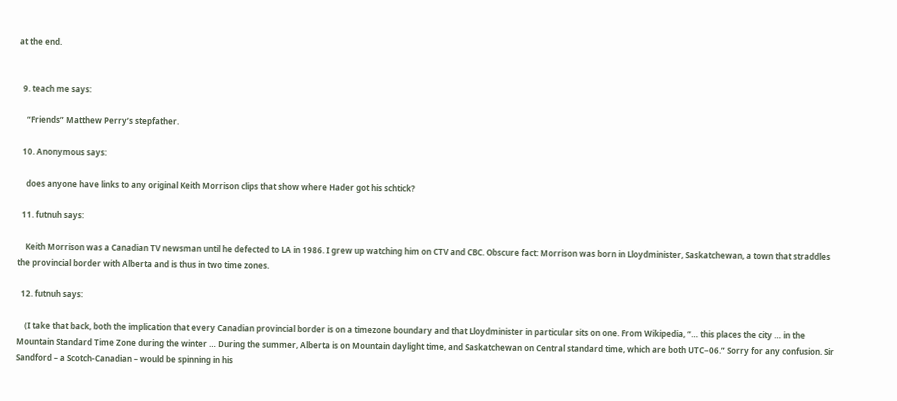at the end.


  9. teach me says:

    “Friends” Matthew Perry’s stepfather.

  10. Anonymous says:

    does anyone have links to any original Keith Morrison clips that show where Hader got his schtick?

  11. futnuh says:

    Keith Morrison was a Canadian TV newsman until he defected to LA in 1986. I grew up watching him on CTV and CBC. Obscure fact: Morrison was born in Lloydminister, Saskatchewan, a town that straddles the provincial border with Alberta and is thus in two time zones.

  12. futnuh says:

    (I take that back, both the implication that every Canadian provincial border is on a timezone boundary and that Lloydminister in particular sits on one. From Wikipedia, “… this places the city … in the Mountain Standard Time Zone during the winter … During the summer, Alberta is on Mountain daylight time, and Saskatchewan on Central standard time, which are both UTC−06.” Sorry for any confusion. Sir Sandford – a Scotch-Canadian – would be spinning in his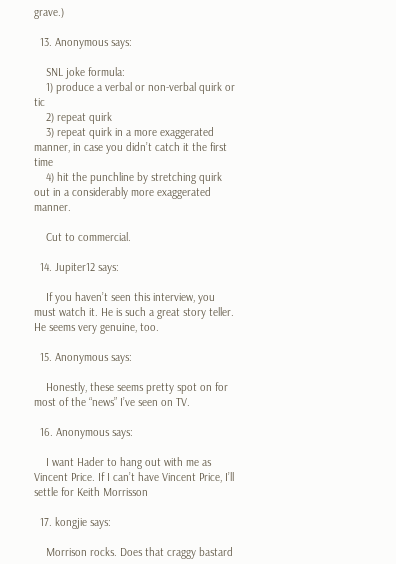grave.)

  13. Anonymous says:

    SNL joke formula:
    1) produce a verbal or non-verbal quirk or tic
    2) repeat quirk
    3) repeat quirk in a more exaggerated manner, in case you didn’t catch it the first time
    4) hit the punchline by stretching quirk out in a considerably more exaggerated manner.

    Cut to commercial.

  14. Jupiter12 says:

    If you haven’t seen this interview, you must watch it. He is such a great story teller. He seems very genuine, too.

  15. Anonymous says:

    Honestly, these seems pretty spot on for most of the “news” I’ve seen on TV.

  16. Anonymous says:

    I want Hader to hang out with me as Vincent Price. If I can’t have Vincent Price, I’ll settle for Keith Morrisson

  17. kongjie says:

    Morrison rocks. Does that craggy bastard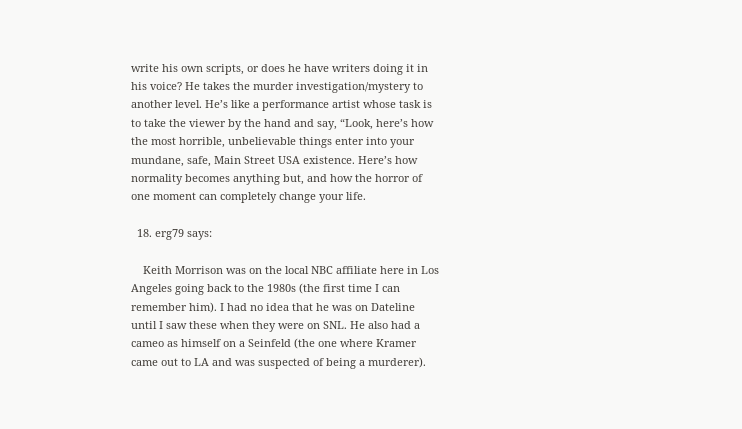write his own scripts, or does he have writers doing it in his voice? He takes the murder investigation/mystery to another level. He’s like a performance artist whose task is to take the viewer by the hand and say, “Look, here’s how the most horrible, unbelievable things enter into your mundane, safe, Main Street USA existence. Here’s how normality becomes anything but, and how the horror of one moment can completely change your life.

  18. erg79 says:

    Keith Morrison was on the local NBC affiliate here in Los Angeles going back to the 1980s (the first time I can remember him). I had no idea that he was on Dateline until I saw these when they were on SNL. He also had a cameo as himself on a Seinfeld (the one where Kramer came out to LA and was suspected of being a murderer).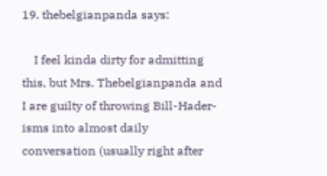19. thebelgianpanda says:

    I feel kinda dirty for admitting this, but Mrs. Thebelgianpanda and I are guilty of throwing Bill-Hader-isms into almost daily conversation (usually right after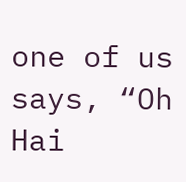one of us says, “Oh Hai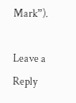Mark”).

Leave a Reply